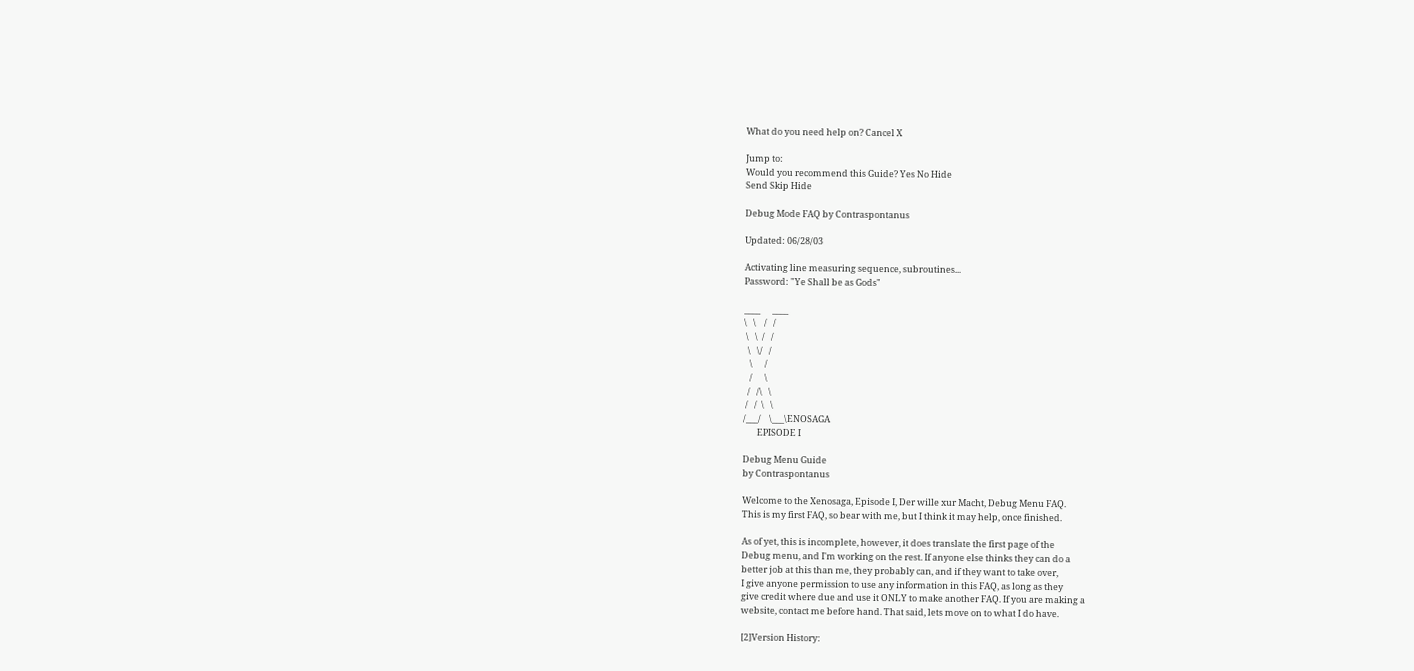What do you need help on? Cancel X

Jump to:
Would you recommend this Guide? Yes No Hide
Send Skip Hide

Debug Mode FAQ by Contraspontanus

Updated: 06/28/03

Activating line measuring sequence, subroutines...
Password: "Ye Shall be as Gods"

____      ____
\   \    /   /
 \   \  /   /
  \   \/   /
   \      /
   /      \
  /   /\   \
 /   /  \   \
/___/    \___\ENOSAGA
       EPISODE I

Debug Menu Guide
by Contraspontanus

Welcome to the Xenosaga, Episode I, Der wille xur Macht, Debug Menu FAQ.
This is my first FAQ, so bear with me, but I think it may help, once finished.

As of yet, this is incomplete, however, it does translate the first page of the
Debug menu, and I'm working on the rest. If anyone else thinks they can do a
better job at this than me, they probably can, and if they want to take over,
I give anyone permission to use any information in this FAQ, as long as they
give credit where due and use it ONLY to make another FAQ. If you are making a
website, contact me before hand. That said, lets move on to what I do have.

[2]Version History: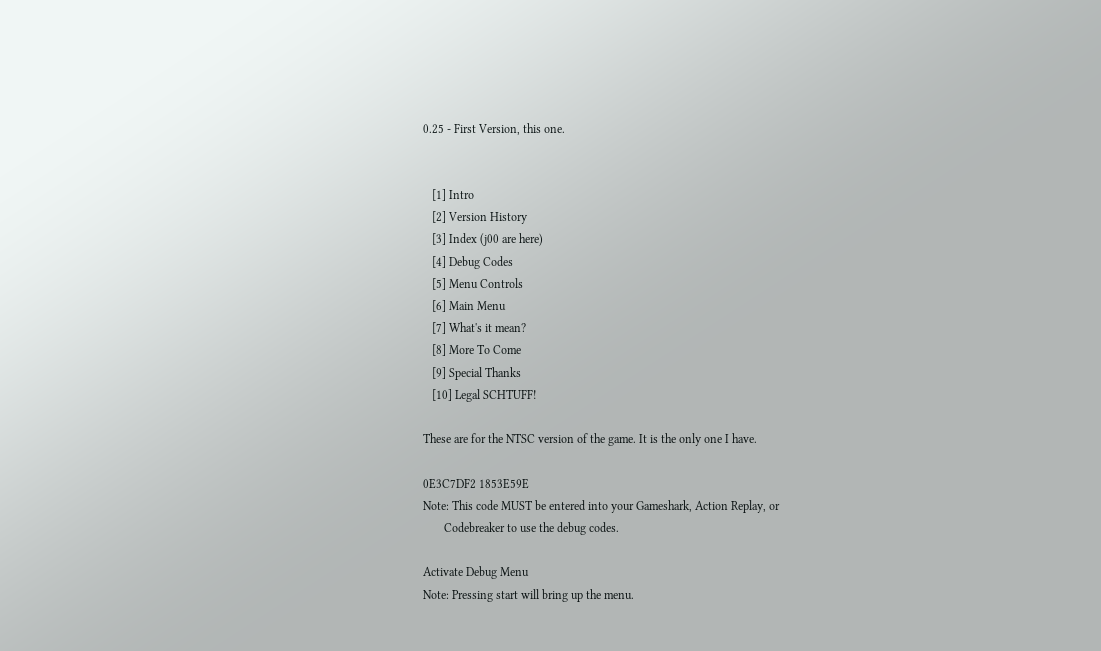0.25 - First Version, this one.


   [1] Intro
   [2] Version History
   [3] Index (j00 are here)
   [4] Debug Codes
   [5] Menu Controls
   [6] Main Menu
   [7] What's it mean?
   [8] More To Come
   [9] Special Thanks
   [10] Legal SCHTUFF!

These are for the NTSC version of the game. It is the only one I have.

0E3C7DF2 1853E59E
Note: This code MUST be entered into your Gameshark, Action Replay, or
       Codebreaker to use the debug codes.

Activate Debug Menu
Note: Pressing start will bring up the menu.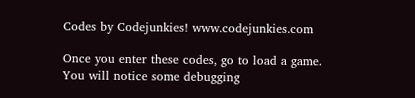Codes by Codejunkies! www.codejunkies.com

Once you enter these codes, go to load a game. You will notice some debugging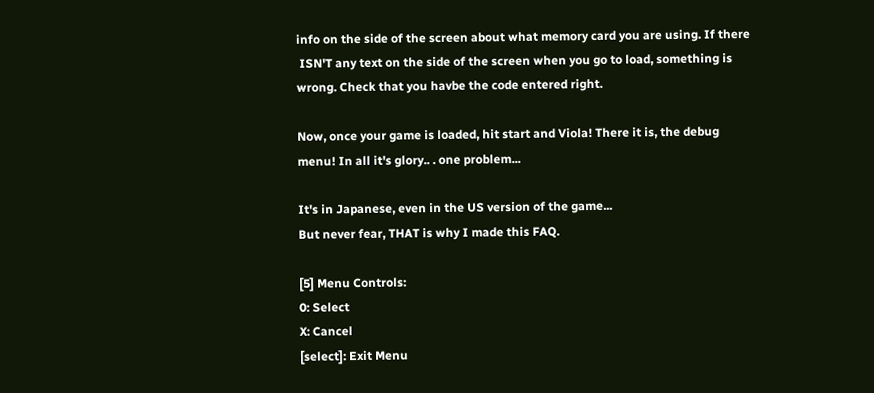info on the side of the screen about what memory card you are using. If there
 ISN'T any text on the side of the screen when you go to load, something is
wrong. Check that you havbe the code entered right.

Now, once your game is loaded, hit start and Viola! There it is, the debug
menu! In all it's glory.. . one problem...

It's in Japanese, even in the US version of the game...
But never fear, THAT is why I made this FAQ.

[5] Menu Controls:
0: Select
X: Cancel
[select]: Exit Menu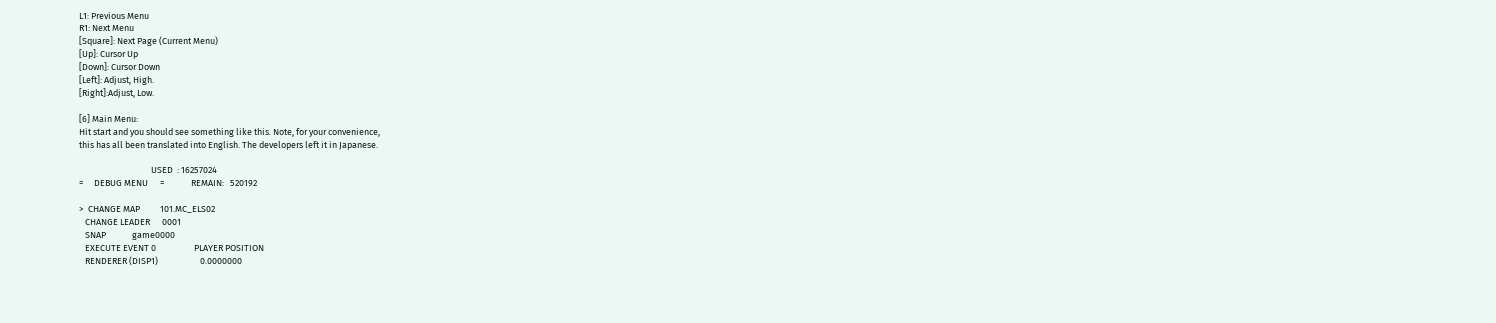L1: Previous Menu
R1: Next Menu
[Square]: Next Page (Current Menu)
[Up]: Cursor Up
[Down]: Cursor Down
[Left]: Adjust, High.
[Right]:Adjust, Low.

[6] Main Menu:
Hit start and you should see something like this. Note, for your convenience,
this has all been translated into English. The developers left it in Japanese.

                                    USED  : 16257024
=     DEBUG MENU      =             REMAIN:   520192

>  CHANGE MAP          101.MC_ELS02
   CHANGE LEADER      0001
   SNAP             game0000
   EXECUTE EVENT 0                   PLAYER POSITION
   RENDERER (DISP1)                     0.0000000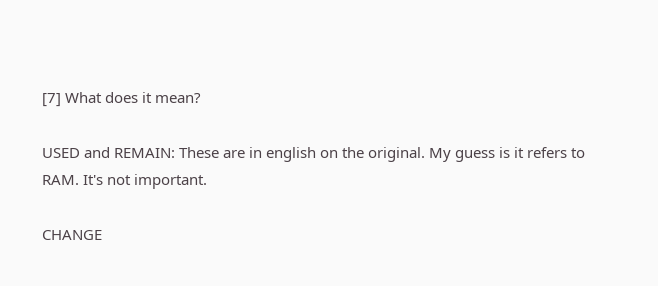[7] What does it mean?

USED and REMAIN: These are in english on the original. My guess is it refers to
RAM. It's not important.

CHANGE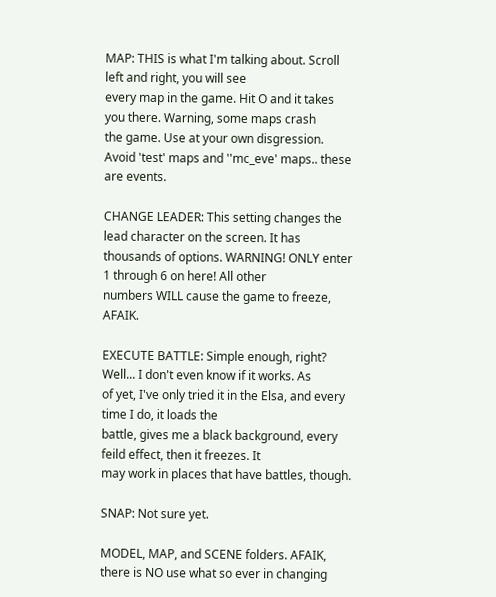MAP: THIS is what I'm talking about. Scroll left and right, you will see
every map in the game. Hit O and it takes you there. Warning, some maps crash
the game. Use at your own disgression.
Avoid 'test' maps and ''mc_eve' maps.. these are events.

CHANGE LEADER: This setting changes the lead character on the screen. It has
thousands of options. WARNING! ONLY enter 1 through 6 on here! All other
numbers WILL cause the game to freeze, AFAIK.

EXECUTE BATTLE: Simple enough, right? Well... I don't even know if it works. As
of yet, I've only tried it in the Elsa, and every time I do, it loads the
battle, gives me a black background, every feild effect, then it freezes. It
may work in places that have battles, though.

SNAP: Not sure yet.

MODEL, MAP, and SCENE folders. AFAIK, there is NO use what so ever in changing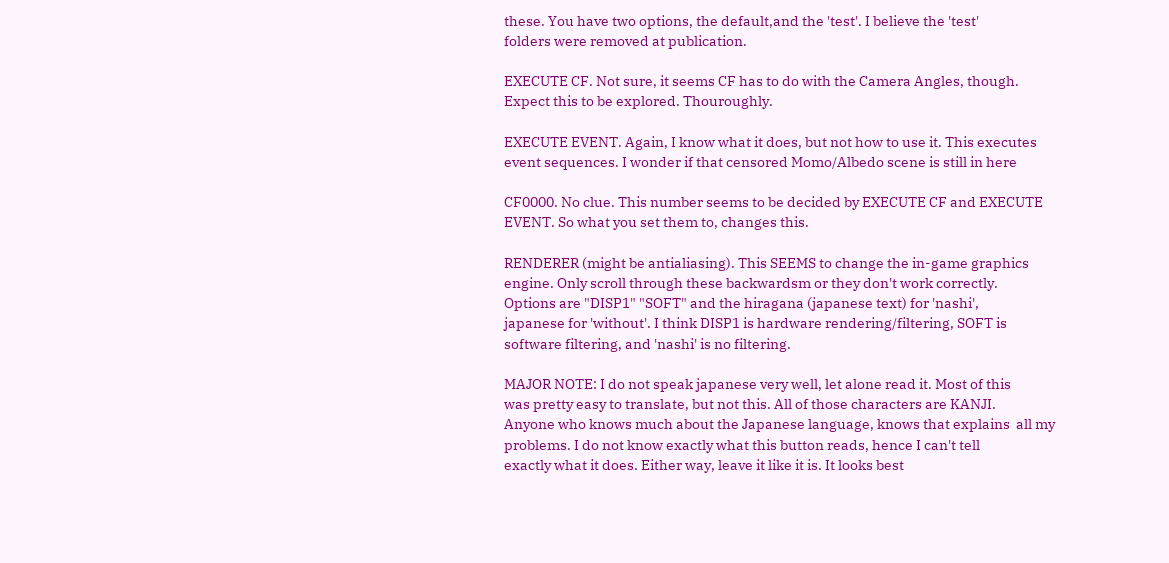these. You have two options, the default,and the 'test'. I believe the 'test'
folders were removed at publication.

EXECUTE CF. Not sure, it seems CF has to do with the Camera Angles, though.
Expect this to be explored. Thouroughly.

EXECUTE EVENT. Again, I know what it does, but not how to use it. This executes
event sequences. I wonder if that censored Momo/Albedo scene is still in here

CF0000. No clue. This number seems to be decided by EXECUTE CF and EXECUTE
EVENT. So what you set them to, changes this.

RENDERER (might be antialiasing). This SEEMS to change the in-game graphics
engine. Only scroll through these backwardsm or they don't work correctly.
Options are "DISP1" "SOFT" and the hiragana (japanese text) for 'nashi',
japanese for 'without'. I think DISP1 is hardware rendering/filtering, SOFT is
software filtering, and 'nashi' is no filtering.

MAJOR NOTE: I do not speak japanese very well, let alone read it. Most of this
was pretty easy to translate, but not this. All of those characters are KANJI.
Anyone who knows much about the Japanese language, knows that explains  all my
problems. I do not know exactly what this button reads, hence I can't tell
exactly what it does. Either way, leave it like it is. It looks best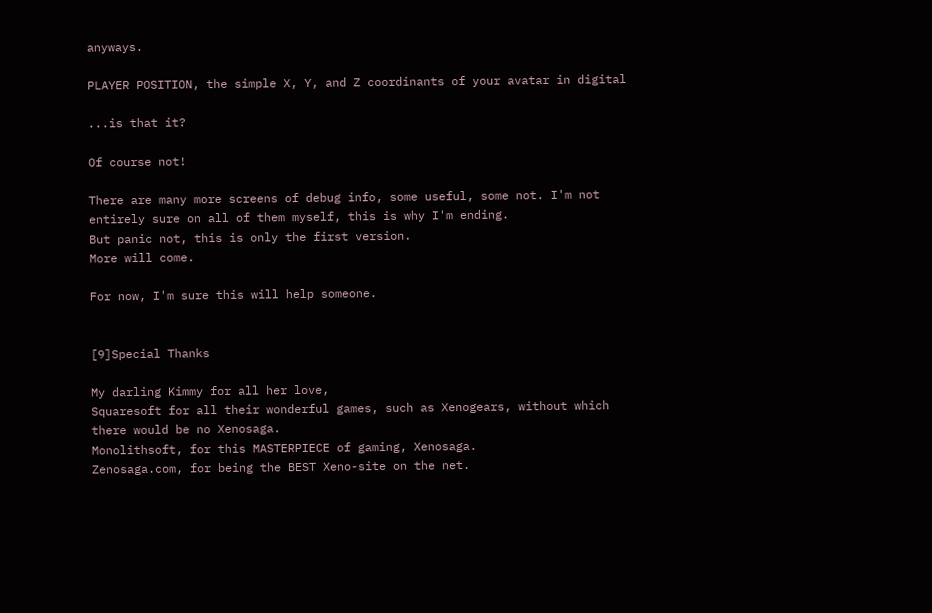anyways.

PLAYER POSITION, the simple X, Y, and Z coordinants of your avatar in digital

...is that it?

Of course not!

There are many more screens of debug info, some useful, some not. I'm not
entirely sure on all of them myself, this is why I'm ending.
But panic not, this is only the first version.
More will come.

For now, I'm sure this will help someone.


[9]Special Thanks

My darling Kimmy for all her love,
Squaresoft for all their wonderful games, such as Xenogears, without which
there would be no Xenosaga.
Monolithsoft, for this MASTERPIECE of gaming, Xenosaga.
Zenosaga.com, for being the BEST Xeno-site on the net.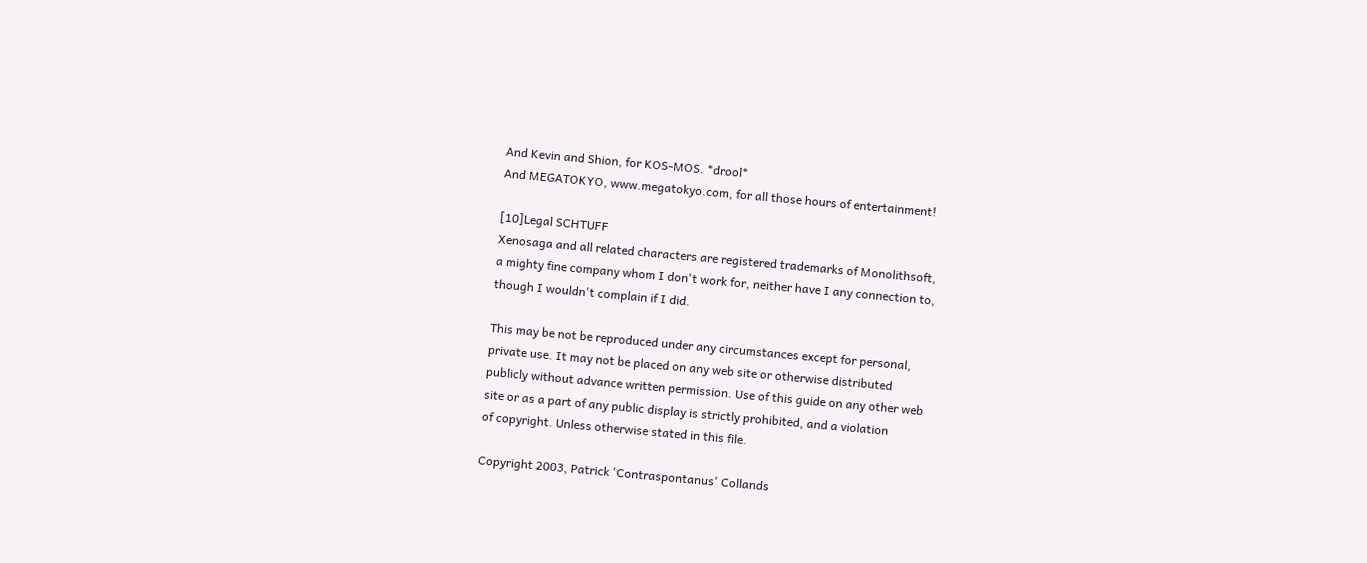And Kevin and Shion, for KOS-MOS. *drool*
And MEGATOKYO, www.megatokyo.com, for all those hours of entertainment!

[10]Legal SCHTUFF
Xenosaga and all related characters are registered trademarks of Monolithsoft,
a mighty fine company whom I don't work for, neither have I any connection to,
though I wouldn't complain if I did.

This may be not be reproduced under any circumstances except for personal,
private use. It may not be placed on any web site or otherwise distributed
publicly without advance written permission. Use of this guide on any other web
site or as a part of any public display is strictly prohibited, and a violation
of copyright. Unless otherwise stated in this file.

Copyright 2003, Patrick 'Contraspontanus' Collands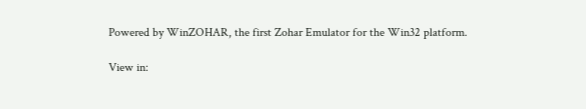Powered by WinZOHAR, the first Zohar Emulator for the Win32 platform.

View in: